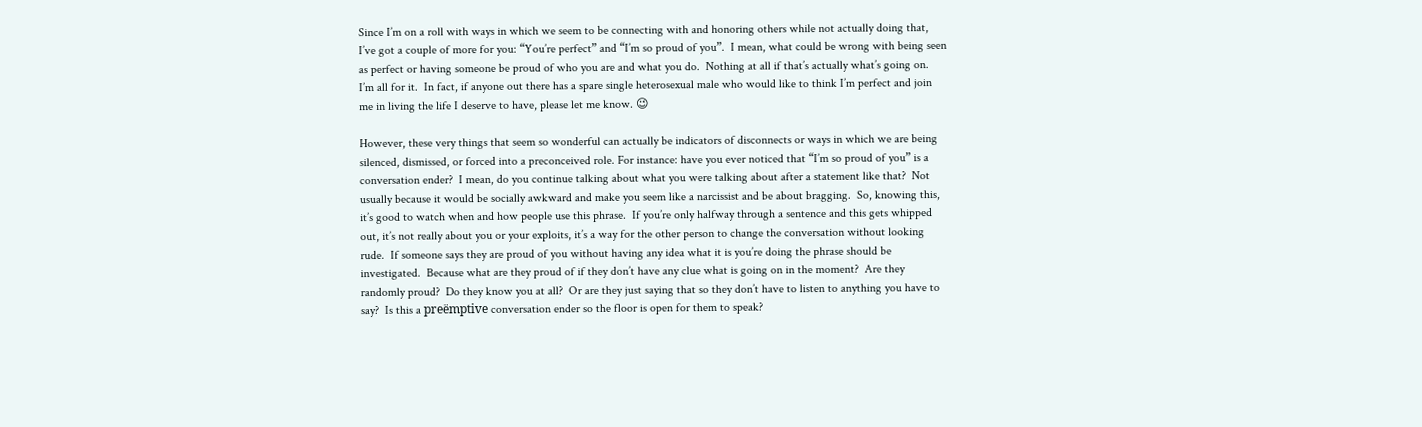Since I’m on a roll with ways in which we seem to be connecting with and honoring others while not actually doing that, I’ve got a couple of more for you: “You’re perfect” and “I’m so proud of you”.  I mean, what could be wrong with being seen as perfect or having someone be proud of who you are and what you do.  Nothing at all if that’s actually what’s going on.  I’m all for it.  In fact, if anyone out there has a spare single heterosexual male who would like to think I’m perfect and join me in living the life I deserve to have, please let me know. 😉

However, these very things that seem so wonderful can actually be indicators of disconnects or ways in which we are being silenced, dismissed, or forced into a preconceived role. For instance: have you ever noticed that “I’m so proud of you” is a conversation ender?  I mean, do you continue talking about what you were talking about after a statement like that?  Not usually because it would be socially awkward and make you seem like a narcissist and be about bragging.  So, knowing this, it’s good to watch when and how people use this phrase.  If you’re only halfway through a sentence and this gets whipped out, it’s not really about you or your exploits, it’s a way for the other person to change the conversation without looking rude.  If someone says they are proud of you without having any idea what it is you’re doing the phrase should be investigated.  Because what are they proud of if they don’t have any clue what is going on in the moment?  Are they randomly proud?  Do they know you at all?  Or are they just saying that so they don’t have to listen to anything you have to say?  Is this a preëmptive conversation ender so the floor is open for them to speak?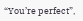“You’re perfect”,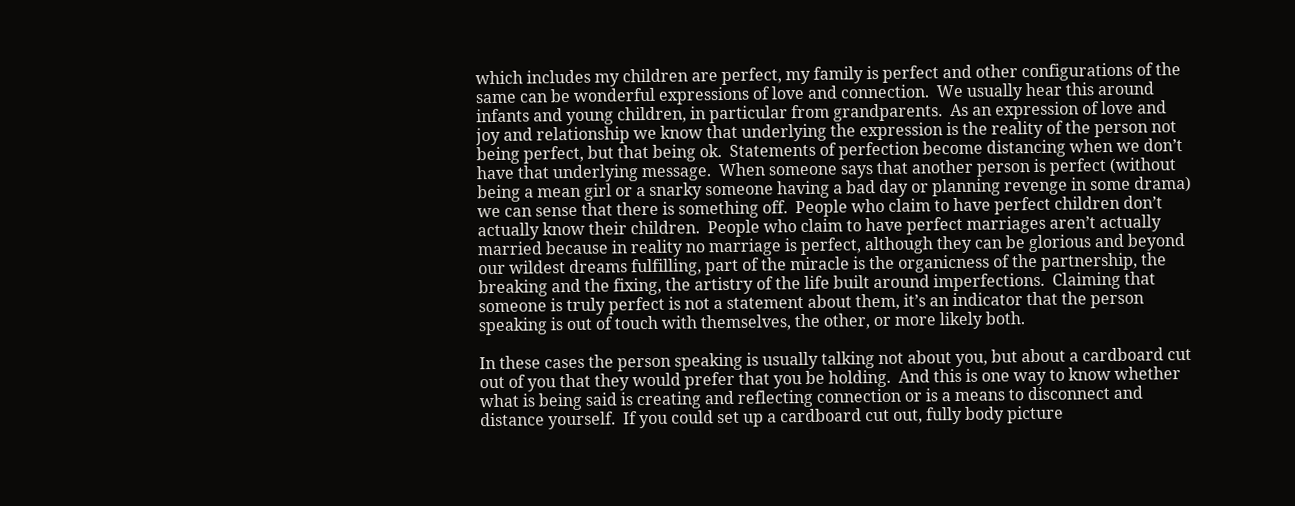which includes my children are perfect, my family is perfect and other configurations of the same can be wonderful expressions of love and connection.  We usually hear this around infants and young children, in particular from grandparents.  As an expression of love and joy and relationship we know that underlying the expression is the reality of the person not being perfect, but that being ok.  Statements of perfection become distancing when we don’t have that underlying message.  When someone says that another person is perfect (without being a mean girl or a snarky someone having a bad day or planning revenge in some drama) we can sense that there is something off.  People who claim to have perfect children don’t actually know their children.  People who claim to have perfect marriages aren’t actually married because in reality no marriage is perfect, although they can be glorious and beyond our wildest dreams fulfilling, part of the miracle is the organicness of the partnership, the breaking and the fixing, the artistry of the life built around imperfections.  Claiming that someone is truly perfect is not a statement about them, it’s an indicator that the person speaking is out of touch with themselves, the other, or more likely both.

In these cases the person speaking is usually talking not about you, but about a cardboard cut out of you that they would prefer that you be holding.  And this is one way to know whether what is being said is creating and reflecting connection or is a means to disconnect and distance yourself.  If you could set up a cardboard cut out, fully body picture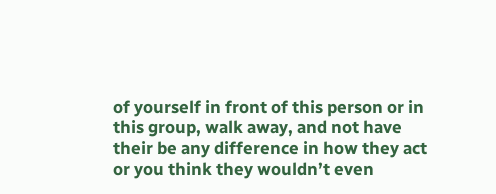of yourself in front of this person or in this group, walk away, and not have their be any difference in how they act or you think they wouldn’t even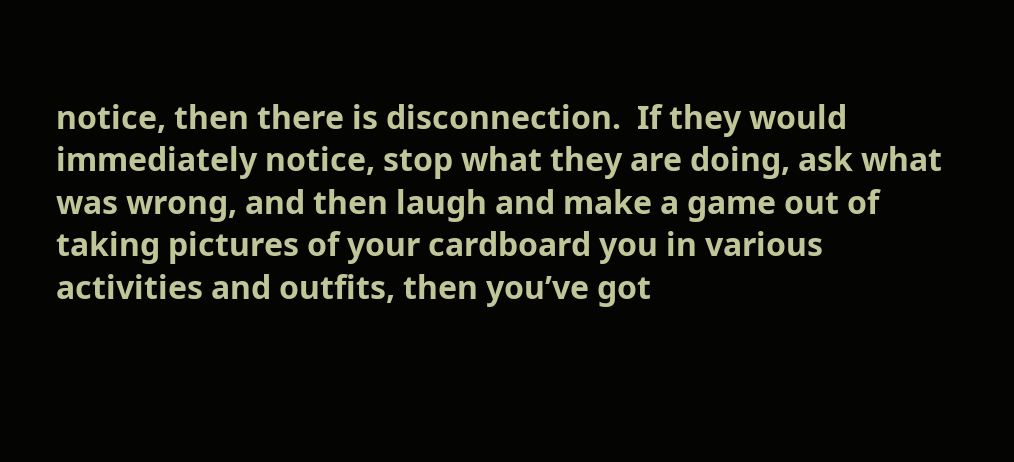notice, then there is disconnection.  If they would immediately notice, stop what they are doing, ask what was wrong, and then laugh and make a game out of taking pictures of your cardboard you in various activities and outfits, then you’ve got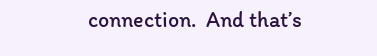connection.  And that’s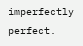imperfectly perfect.